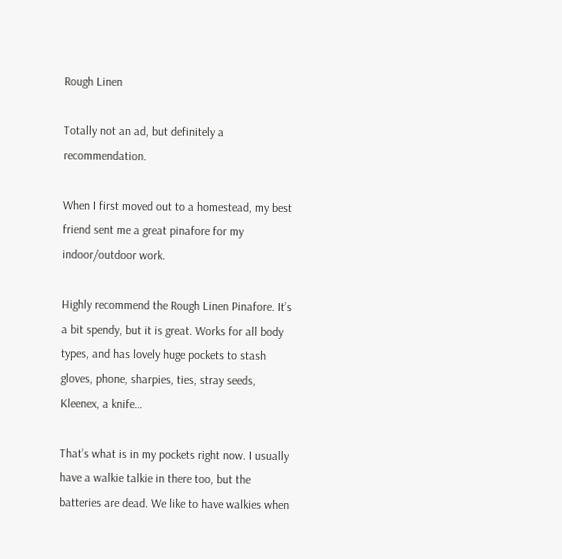Rough Linen

Totally not an ad, but definitely a recommendation.

When I first moved out to a homestead, my best friend sent me a great pinafore for my indoor/outdoor work.

Highly recommend the Rough Linen Pinafore. It’s a bit spendy, but it is great. Works for all body types, and has lovely huge pockets to stash gloves, phone, sharpies, ties, stray seeds, Kleenex, a knife…

That’s what is in my pockets right now. I usually have a walkie talkie in there too, but the batteries are dead. We like to have walkies when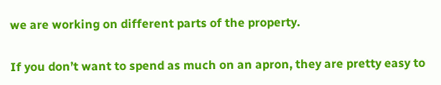we are working on different parts of the property.

If you don’t want to spend as much on an apron, they are pretty easy to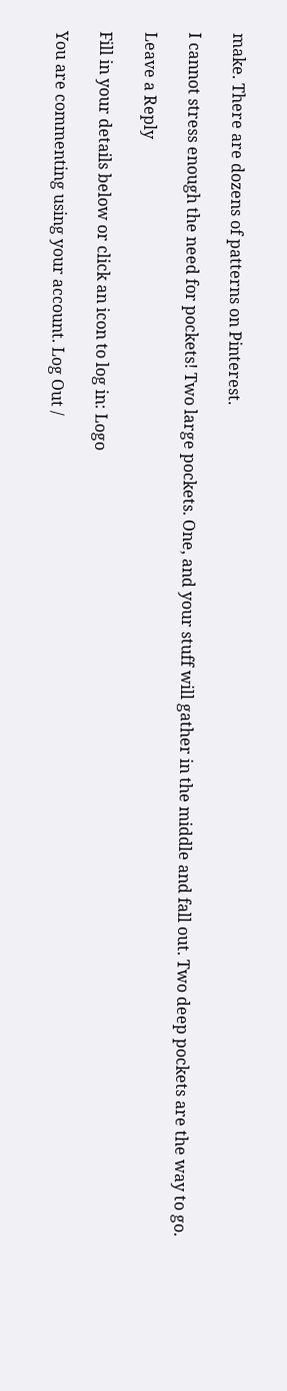make. There are dozens of patterns on Pinterest.

I cannot stress enough the need for pockets! Two large pockets. One, and your stuff will gather in the middle and fall out. Two deep pockets are the way to go.

Leave a Reply

Fill in your details below or click an icon to log in: Logo

You are commenting using your account. Log Out /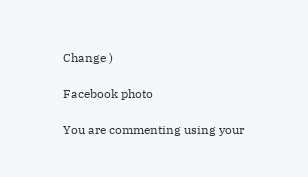Change )

Facebook photo

You are commenting using your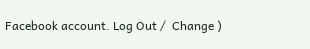Facebook account. Log Out /  Change )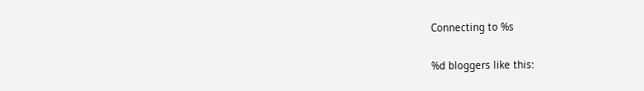Connecting to %s

%d bloggers like this: